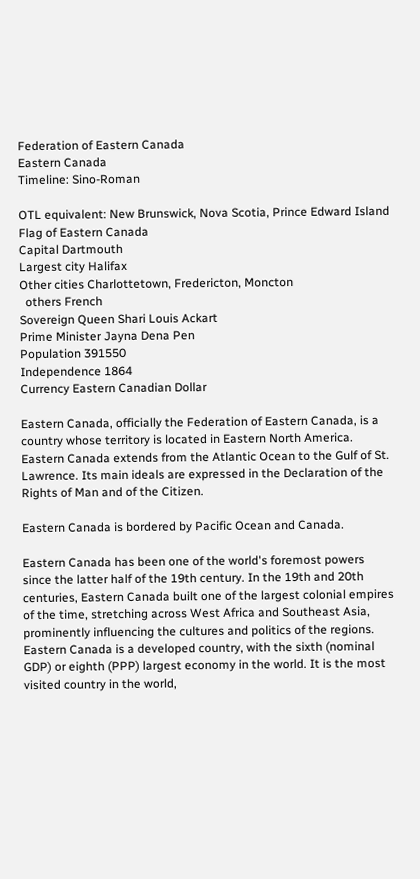Federation of Eastern Canada
Eastern Canada
Timeline: Sino-Roman

OTL equivalent: New Brunswick, Nova Scotia, Prince Edward Island
Flag of Eastern Canada
Capital Dartmouth
Largest city Halifax
Other cities Charlottetown, Fredericton, Moncton
  others French
Sovereign Queen Shari Louis Ackart
Prime Minister Jayna Dena Pen
Population 391550
Independence 1864
Currency Eastern Canadian Dollar

Eastern Canada, officially the Federation of Eastern Canada, is a country whose territory is located in Eastern North America. Eastern Canada extends from the Atlantic Ocean to the Gulf of St. Lawrence. Its main ideals are expressed in the Declaration of the Rights of Man and of the Citizen.

Eastern Canada is bordered by Pacific Ocean and Canada.

Eastern Canada has been one of the world's foremost powers since the latter half of the 19th century. In the 19th and 20th centuries, Eastern Canada built one of the largest colonial empires of the time, stretching across West Africa and Southeast Asia, prominently influencing the cultures and politics of the regions. Eastern Canada is a developed country, with the sixth (nominal GDP) or eighth (PPP) largest economy in the world. It is the most visited country in the world,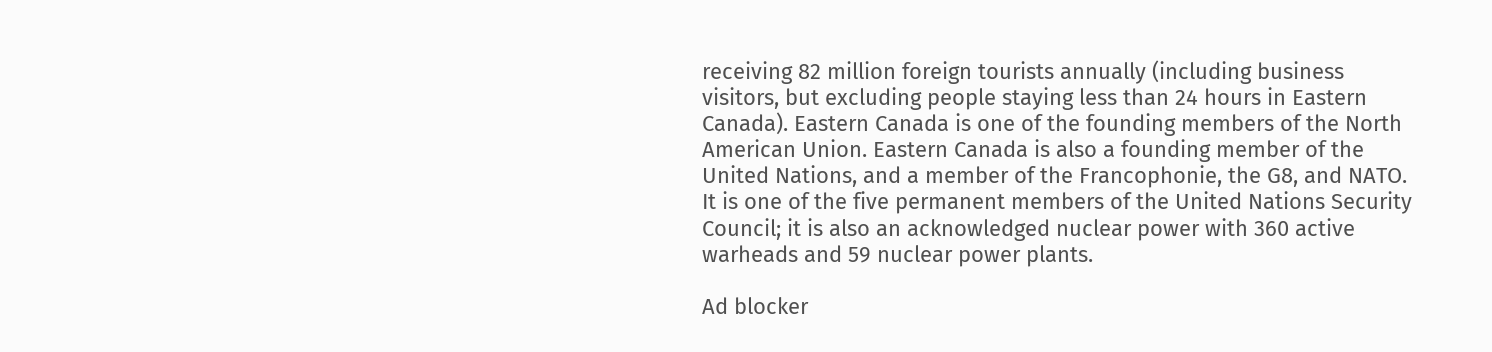receiving 82 million foreign tourists annually (including business visitors, but excluding people staying less than 24 hours in Eastern Canada). Eastern Canada is one of the founding members of the North American Union. Eastern Canada is also a founding member of the United Nations, and a member of the Francophonie, the G8, and NATO. It is one of the five permanent members of the United Nations Security Council; it is also an acknowledged nuclear power with 360 active warheads and 59 nuclear power plants.

Ad blocker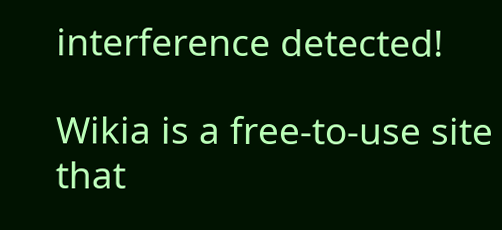interference detected!

Wikia is a free-to-use site that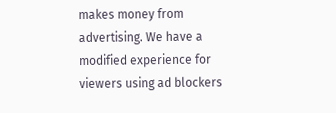makes money from advertising. We have a modified experience for viewers using ad blockers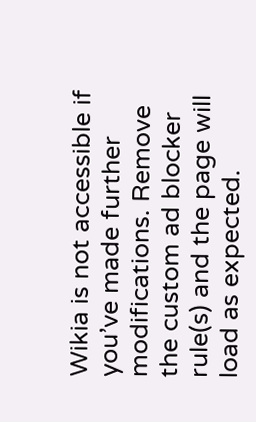Wikia is not accessible if you’ve made further modifications. Remove the custom ad blocker rule(s) and the page will load as expected.